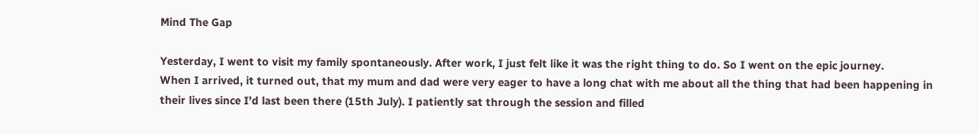Mind The Gap

Yesterday, I went to visit my family spontaneously. After work, I just felt like it was the right thing to do. So I went on the epic journey.
When I arrived, it turned out, that my mum and dad were very eager to have a long chat with me about all the thing that had been happening in their lives since I’d last been there (15th July). I patiently sat through the session and filled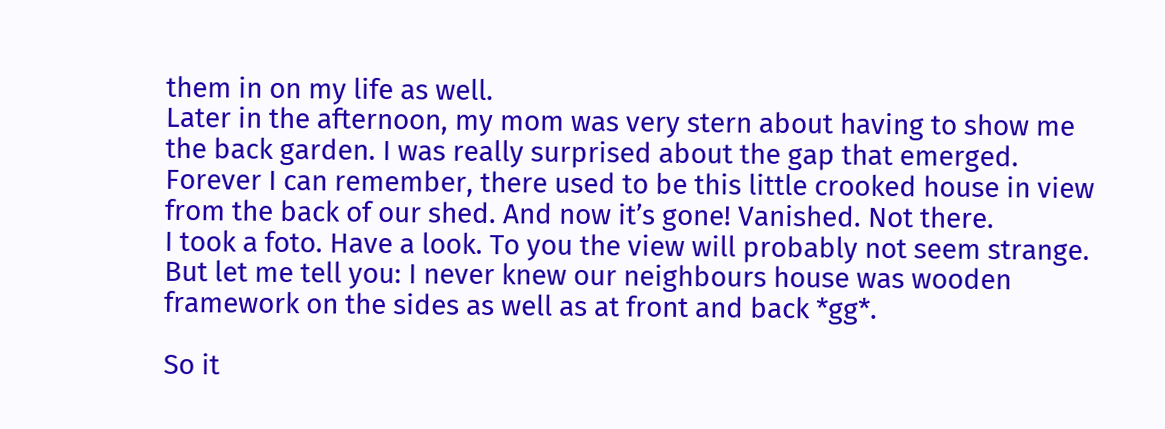them in on my life as well.
Later in the afternoon, my mom was very stern about having to show me the back garden. I was really surprised about the gap that emerged.
Forever I can remember, there used to be this little crooked house in view from the back of our shed. And now it’s gone! Vanished. Not there.
I took a foto. Have a look. To you the view will probably not seem strange. But let me tell you: I never knew our neighbours house was wooden framework on the sides as well as at front and back *gg*.

So it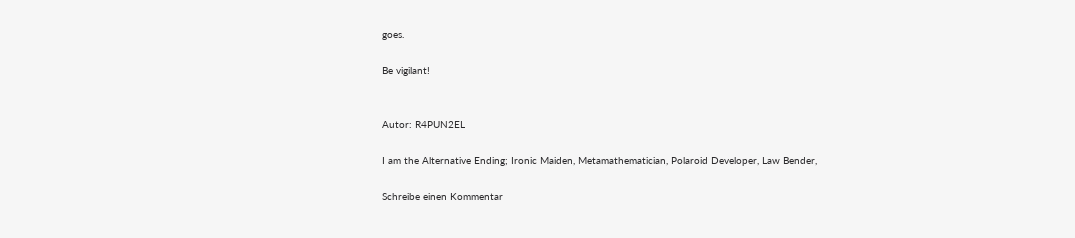goes.

Be vigilant!


Autor: R4PUN2EL

I am the Alternative Ending; Ironic Maiden, Metamathematician, Polaroid Developer, Law Bender,

Schreibe einen Kommentar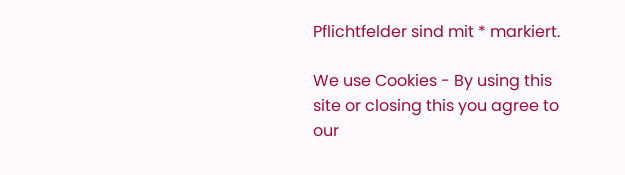Pflichtfelder sind mit * markiert.

We use Cookies - By using this site or closing this you agree to our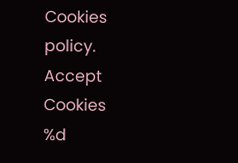Cookies policy.
Accept Cookies
%d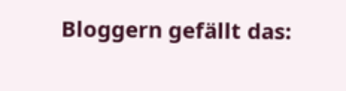Bloggern gefällt das: